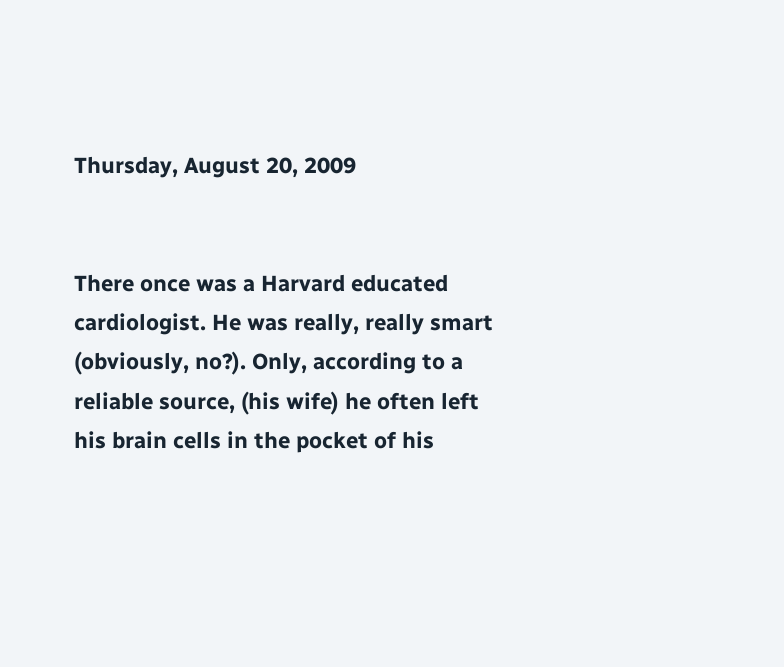Thursday, August 20, 2009


There once was a Harvard educated cardiologist. He was really, really smart (obviously, no?). Only, according to a reliable source, (his wife) he often left his brain cells in the pocket of his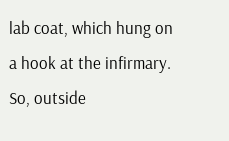lab coat, which hung on a hook at the infirmary. So, outside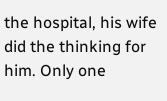the hospital, his wife did the thinking for him. Only one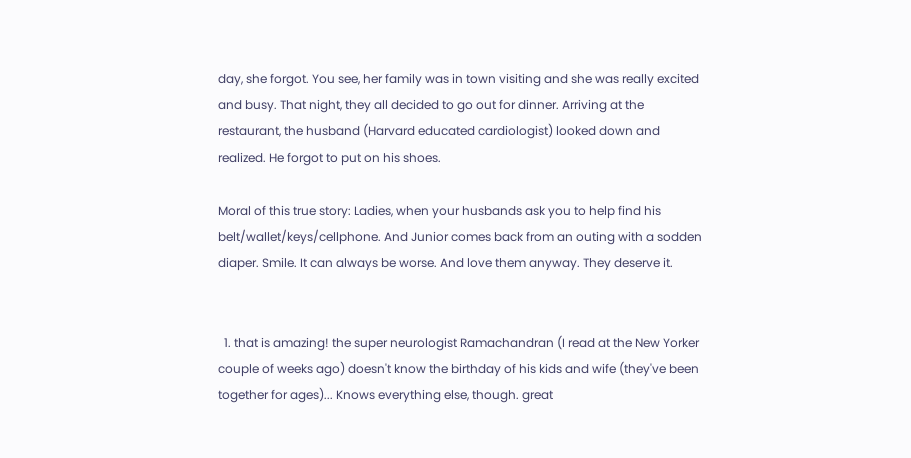day, she forgot. You see, her family was in town visiting and she was really excited and busy. That night, they all decided to go out for dinner. Arriving at the restaurant, the husband (Harvard educated cardiologist) looked down and realized. He forgot to put on his shoes.

Moral of this true story: Ladies, when your husbands ask you to help find his belt/wallet/keys/cellphone. And Junior comes back from an outing with a sodden diaper. Smile. It can always be worse. And love them anyway. They deserve it.


  1. that is amazing! the super neurologist Ramachandran (I read at the New Yorker couple of weeks ago) doesn't know the birthday of his kids and wife (they've been together for ages)... Knows everything else, though. great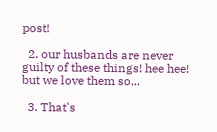post!

  2. our husbands are never guilty of these things! hee hee! but we love them so...

  3. That's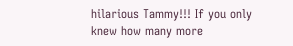hilarious Tammy!!! If you only knew how many more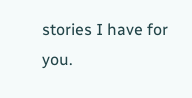stories I have for you.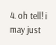4. oh tell! i may just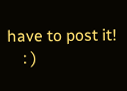have to post it!
    : )